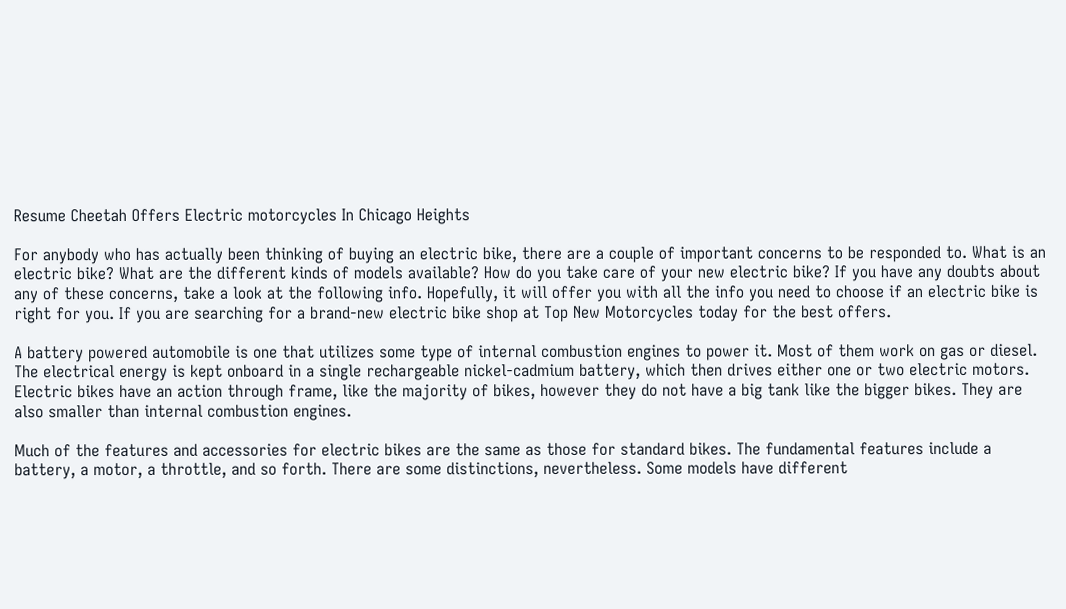Resume Cheetah Offers Electric motorcycles In Chicago Heights

For anybody who has actually been thinking of buying an electric bike, there are a couple of important concerns to be responded to. What is an electric bike? What are the different kinds of models available? How do you take care of your new electric bike? If you have any doubts about any of these concerns, take a look at the following info. Hopefully, it will offer you with all the info you need to choose if an electric bike is right for you. If you are searching for a brand-new electric bike shop at Top New Motorcycles today for the best offers.

A battery powered automobile is one that utilizes some type of internal combustion engines to power it. Most of them work on gas or diesel. The electrical energy is kept onboard in a single rechargeable nickel-cadmium battery, which then drives either one or two electric motors. Electric bikes have an action through frame, like the majority of bikes, however they do not have a big tank like the bigger bikes. They are also smaller than internal combustion engines.

Much of the features and accessories for electric bikes are the same as those for standard bikes. The fundamental features include a battery, a motor, a throttle, and so forth. There are some distinctions, nevertheless. Some models have different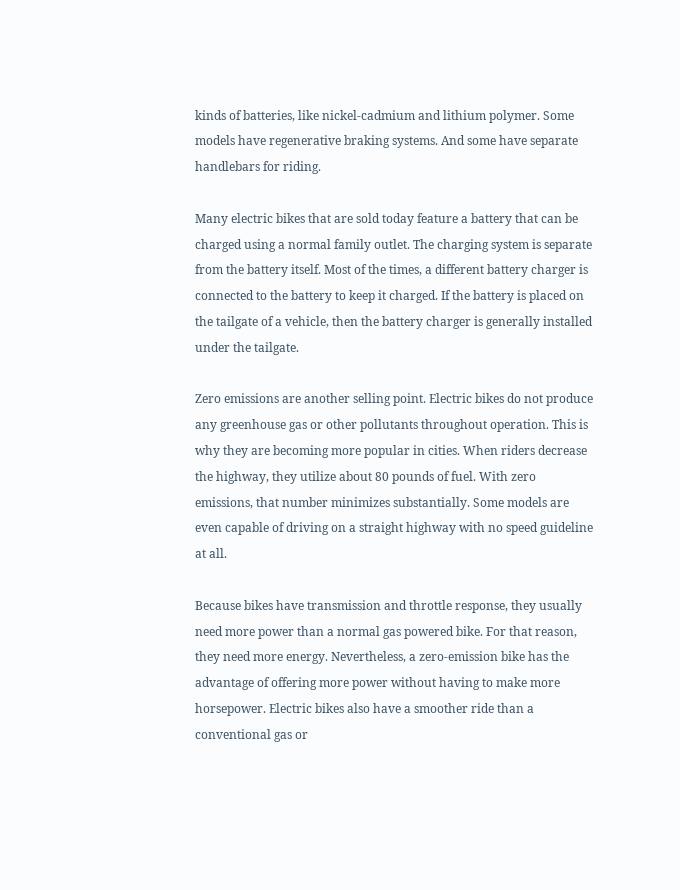kinds of batteries, like nickel-cadmium and lithium polymer. Some models have regenerative braking systems. And some have separate handlebars for riding.

Many electric bikes that are sold today feature a battery that can be charged using a normal family outlet. The charging system is separate from the battery itself. Most of the times, a different battery charger is connected to the battery to keep it charged. If the battery is placed on the tailgate of a vehicle, then the battery charger is generally installed under the tailgate.

Zero emissions are another selling point. Electric bikes do not produce any greenhouse gas or other pollutants throughout operation. This is why they are becoming more popular in cities. When riders decrease the highway, they utilize about 80 pounds of fuel. With zero emissions, that number minimizes substantially. Some models are even capable of driving on a straight highway with no speed guideline at all.

Because bikes have transmission and throttle response, they usually need more power than a normal gas powered bike. For that reason, they need more energy. Nevertheless, a zero-emission bike has the advantage of offering more power without having to make more horsepower. Electric bikes also have a smoother ride than a conventional gas or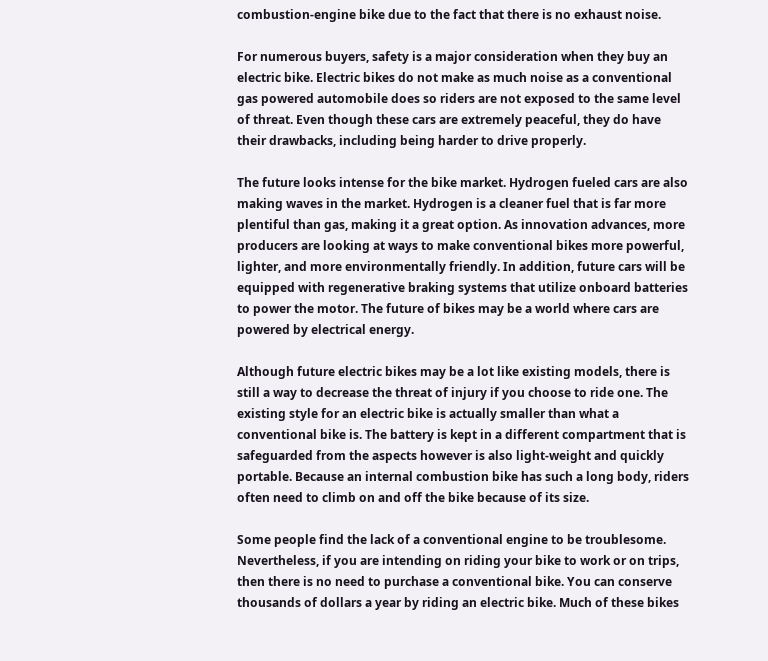combustion-engine bike due to the fact that there is no exhaust noise.

For numerous buyers, safety is a major consideration when they buy an electric bike. Electric bikes do not make as much noise as a conventional gas powered automobile does so riders are not exposed to the same level of threat. Even though these cars are extremely peaceful, they do have their drawbacks, including being harder to drive properly.

The future looks intense for the bike market. Hydrogen fueled cars are also making waves in the market. Hydrogen is a cleaner fuel that is far more plentiful than gas, making it a great option. As innovation advances, more producers are looking at ways to make conventional bikes more powerful, lighter, and more environmentally friendly. In addition, future cars will be equipped with regenerative braking systems that utilize onboard batteries to power the motor. The future of bikes may be a world where cars are powered by electrical energy.

Although future electric bikes may be a lot like existing models, there is still a way to decrease the threat of injury if you choose to ride one. The existing style for an electric bike is actually smaller than what a conventional bike is. The battery is kept in a different compartment that is safeguarded from the aspects however is also light-weight and quickly portable. Because an internal combustion bike has such a long body, riders often need to climb on and off the bike because of its size.

Some people find the lack of a conventional engine to be troublesome. Nevertheless, if you are intending on riding your bike to work or on trips, then there is no need to purchase a conventional bike. You can conserve thousands of dollars a year by riding an electric bike. Much of these bikes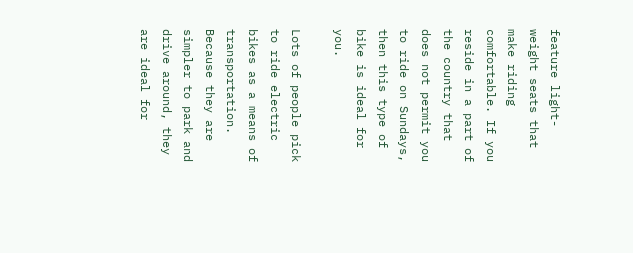feature light-weight seats that make riding comfortable. If you reside in a part of the country that does not permit you to ride on Sundays, then this type of bike is ideal for you.

Lots of people pick to ride electric bikes as a means of transportation. Because they are simpler to park and drive around, they are ideal for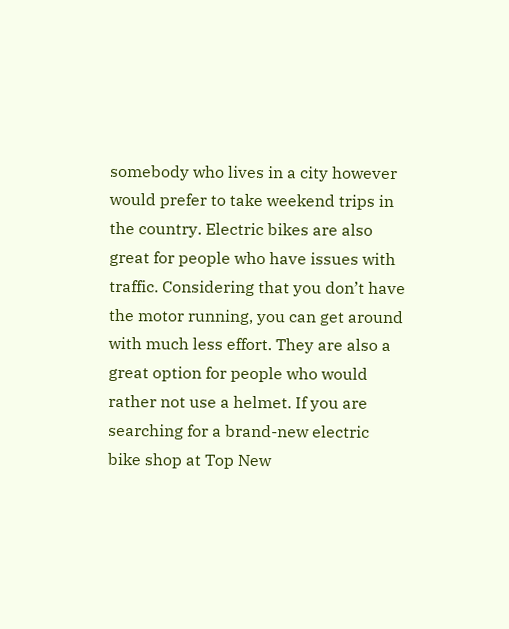somebody who lives in a city however would prefer to take weekend trips in the country. Electric bikes are also great for people who have issues with traffic. Considering that you don’t have the motor running, you can get around with much less effort. They are also a great option for people who would rather not use a helmet. If you are searching for a brand-new electric bike shop at Top New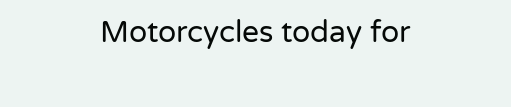Motorcycles today for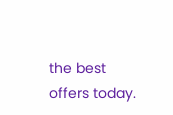the best offers today.